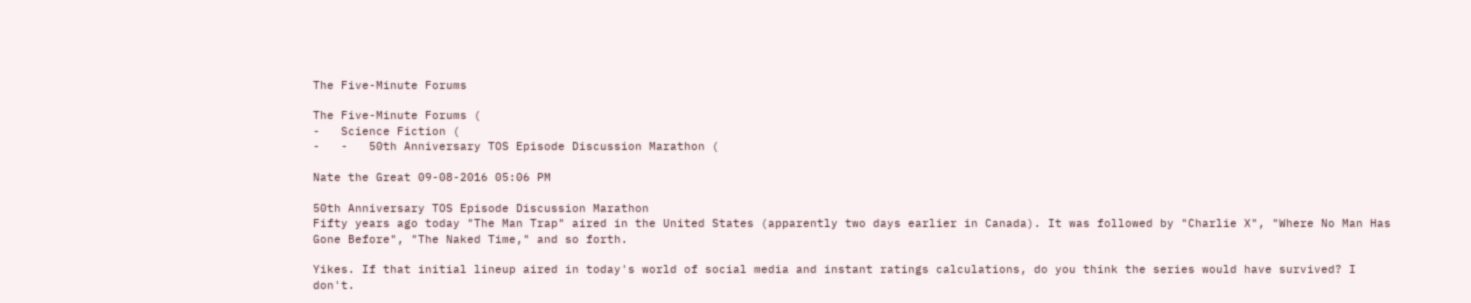The Five-Minute Forums

The Five-Minute Forums (
-   Science Fiction (
-   -   50th Anniversary TOS Episode Discussion Marathon (

Nate the Great 09-08-2016 05:06 PM

50th Anniversary TOS Episode Discussion Marathon
Fifty years ago today "The Man Trap" aired in the United States (apparently two days earlier in Canada). It was followed by "Charlie X", "Where No Man Has Gone Before", "The Naked Time," and so forth.

Yikes. If that initial lineup aired in today's world of social media and instant ratings calculations, do you think the series would have survived? I don't.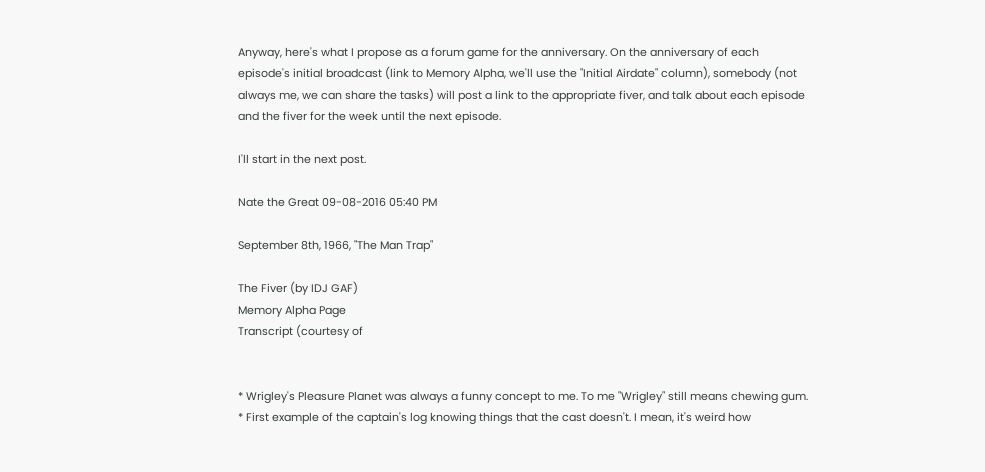Anyway, here's what I propose as a forum game for the anniversary. On the anniversary of each episode's initial broadcast (link to Memory Alpha, we'll use the "Initial Airdate" column), somebody (not always me, we can share the tasks) will post a link to the appropriate fiver, and talk about each episode and the fiver for the week until the next episode.

I'll start in the next post.

Nate the Great 09-08-2016 05:40 PM

September 8th, 1966, "The Man Trap"

The Fiver (by IDJ GAF)
Memory Alpha Page
Transcript (courtesy of


* Wrigley's Pleasure Planet was always a funny concept to me. To me "Wrigley" still means chewing gum.
* First example of the captain's log knowing things that the cast doesn't. I mean, it's weird how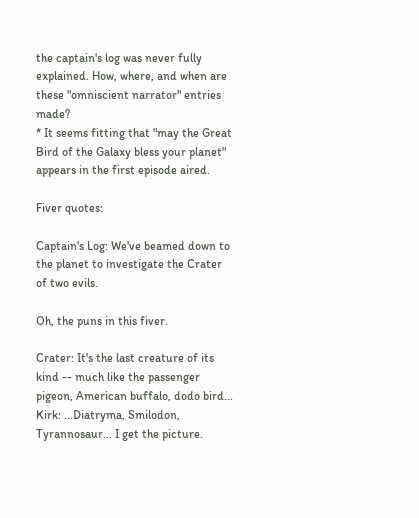the captain's log was never fully explained. How, where, and when are these "omniscient narrator" entries made?
* It seems fitting that "may the Great Bird of the Galaxy bless your planet" appears in the first episode aired.

Fiver quotes:

Captain's Log: We've beamed down to the planet to investigate the Crater of two evils.

Oh, the puns in this fiver.

Crater: It's the last creature of its kind -- much like the passenger pigeon, American buffalo, dodo bird...
Kirk: ...Diatryma, Smilodon, Tyrannosaur... I get the picture.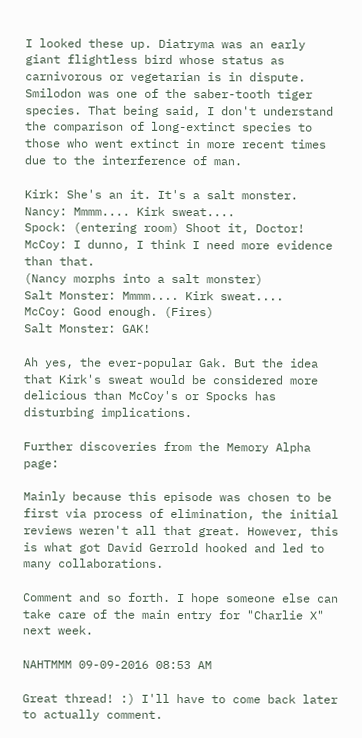I looked these up. Diatryma was an early giant flightless bird whose status as carnivorous or vegetarian is in dispute. Smilodon was one of the saber-tooth tiger species. That being said, I don't understand the comparison of long-extinct species to those who went extinct in more recent times due to the interference of man.

Kirk: She's an it. It's a salt monster.
Nancy: Mmmm.... Kirk sweat....
Spock: (entering room) Shoot it, Doctor!
McCoy: I dunno, I think I need more evidence than that.
(Nancy morphs into a salt monster)
Salt Monster: Mmmm.... Kirk sweat....
McCoy: Good enough. (Fires)
Salt Monster: GAK!

Ah yes, the ever-popular Gak. But the idea that Kirk's sweat would be considered more delicious than McCoy's or Spocks has disturbing implications.

Further discoveries from the Memory Alpha page:

Mainly because this episode was chosen to be first via process of elimination, the initial reviews weren't all that great. However, this is what got David Gerrold hooked and led to many collaborations.

Comment and so forth. I hope someone else can take care of the main entry for "Charlie X" next week.

NAHTMMM 09-09-2016 08:53 AM

Great thread! :) I'll have to come back later to actually comment.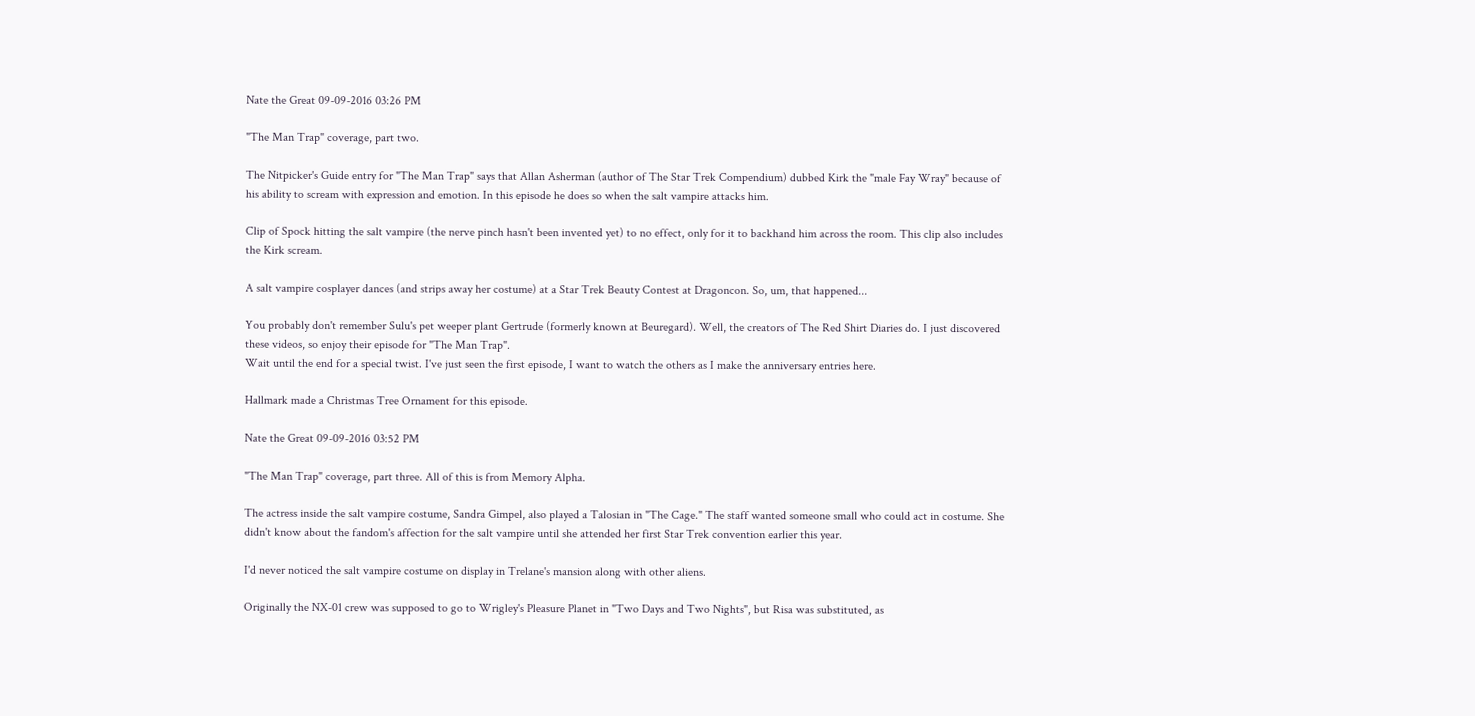Nate the Great 09-09-2016 03:26 PM

"The Man Trap" coverage, part two.

The Nitpicker's Guide entry for "The Man Trap" says that Allan Asherman (author of The Star Trek Compendium) dubbed Kirk the "male Fay Wray" because of his ability to scream with expression and emotion. In this episode he does so when the salt vampire attacks him.

Clip of Spock hitting the salt vampire (the nerve pinch hasn't been invented yet) to no effect, only for it to backhand him across the room. This clip also includes the Kirk scream.

A salt vampire cosplayer dances (and strips away her costume) at a Star Trek Beauty Contest at Dragoncon. So, um, that happened...

You probably don't remember Sulu's pet weeper plant Gertrude (formerly known at Beuregard). Well, the creators of The Red Shirt Diaries do. I just discovered these videos, so enjoy their episode for "The Man Trap".
Wait until the end for a special twist. I've just seen the first episode, I want to watch the others as I make the anniversary entries here.

Hallmark made a Christmas Tree Ornament for this episode.

Nate the Great 09-09-2016 03:52 PM

"The Man Trap" coverage, part three. All of this is from Memory Alpha.

The actress inside the salt vampire costume, Sandra Gimpel, also played a Talosian in "The Cage." The staff wanted someone small who could act in costume. She didn't know about the fandom's affection for the salt vampire until she attended her first Star Trek convention earlier this year.

I'd never noticed the salt vampire costume on display in Trelane's mansion along with other aliens.

Originally the NX-01 crew was supposed to go to Wrigley's Pleasure Planet in "Two Days and Two Nights", but Risa was substituted, as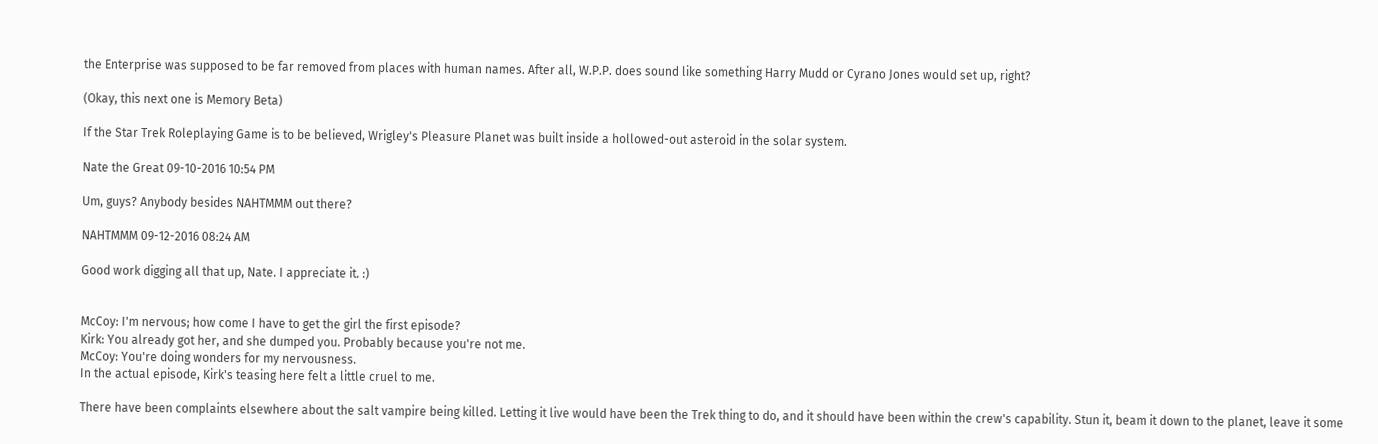the Enterprise was supposed to be far removed from places with human names. After all, W.P.P. does sound like something Harry Mudd or Cyrano Jones would set up, right?

(Okay, this next one is Memory Beta)

If the Star Trek Roleplaying Game is to be believed, Wrigley's Pleasure Planet was built inside a hollowed-out asteroid in the solar system.

Nate the Great 09-10-2016 10:54 PM

Um, guys? Anybody besides NAHTMMM out there?

NAHTMMM 09-12-2016 08:24 AM

Good work digging all that up, Nate. I appreciate it. :)


McCoy: I'm nervous; how come I have to get the girl the first episode?
Kirk: You already got her, and she dumped you. Probably because you're not me.
McCoy: You're doing wonders for my nervousness.
In the actual episode, Kirk's teasing here felt a little cruel to me.

There have been complaints elsewhere about the salt vampire being killed. Letting it live would have been the Trek thing to do, and it should have been within the crew's capability. Stun it, beam it down to the planet, leave it some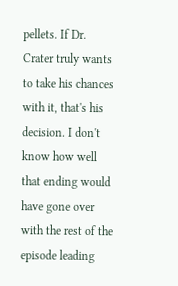pellets. If Dr. Crater truly wants to take his chances with it, that's his decision. I don't know how well that ending would have gone over with the rest of the episode leading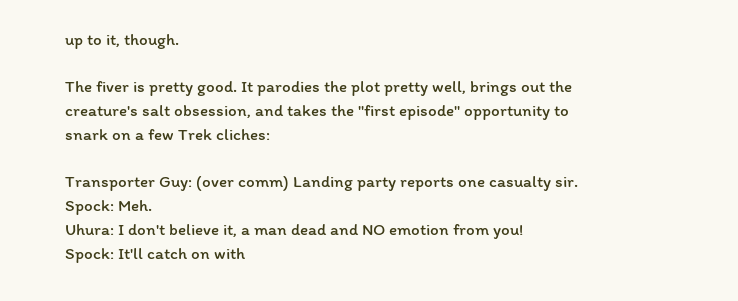up to it, though.

The fiver is pretty good. It parodies the plot pretty well, brings out the creature's salt obsession, and takes the "first episode" opportunity to snark on a few Trek cliches:

Transporter Guy: (over comm) Landing party reports one casualty sir.
Spock: Meh.
Uhura: I don't believe it, a man dead and NO emotion from you!
Spock: It'll catch on with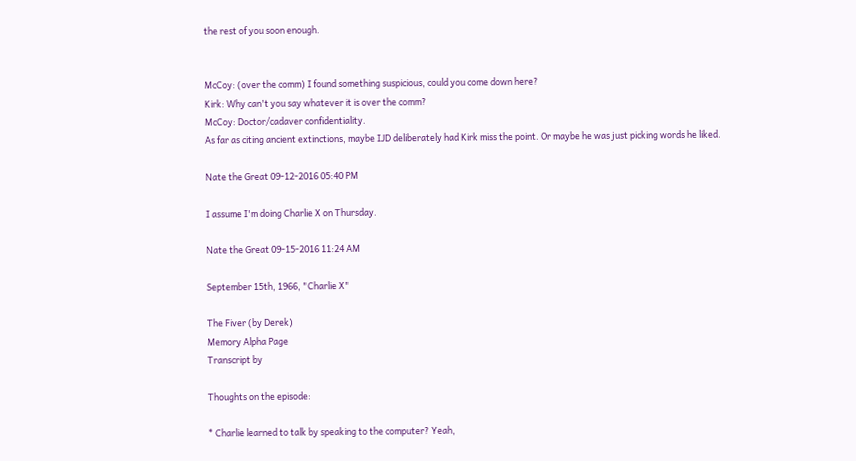the rest of you soon enough.


McCoy: (over the comm) I found something suspicious, could you come down here?
Kirk: Why can't you say whatever it is over the comm?
McCoy: Doctor/cadaver confidentiality.
As far as citing ancient extinctions, maybe IJD deliberately had Kirk miss the point. Or maybe he was just picking words he liked.

Nate the Great 09-12-2016 05:40 PM

I assume I'm doing Charlie X on Thursday.

Nate the Great 09-15-2016 11:24 AM

September 15th, 1966, "Charlie X"

The Fiver (by Derek)
Memory Alpha Page
Transcript by

Thoughts on the episode:

* Charlie learned to talk by speaking to the computer? Yeah,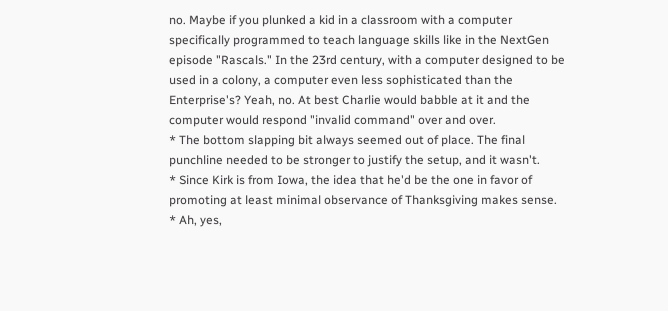no. Maybe if you plunked a kid in a classroom with a computer specifically programmed to teach language skills like in the NextGen episode "Rascals." In the 23rd century, with a computer designed to be used in a colony, a computer even less sophisticated than the Enterprise's? Yeah, no. At best Charlie would babble at it and the computer would respond "invalid command" over and over.
* The bottom slapping bit always seemed out of place. The final punchline needed to be stronger to justify the setup, and it wasn't.
* Since Kirk is from Iowa, the idea that he'd be the one in favor of promoting at least minimal observance of Thanksgiving makes sense.
* Ah, yes,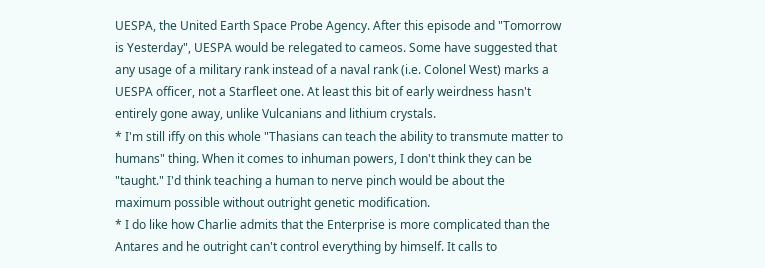UESPA, the United Earth Space Probe Agency. After this episode and "Tomorrow is Yesterday", UESPA would be relegated to cameos. Some have suggested that any usage of a military rank instead of a naval rank (i.e. Colonel West) marks a UESPA officer, not a Starfleet one. At least this bit of early weirdness hasn't entirely gone away, unlike Vulcanians and lithium crystals.
* I'm still iffy on this whole "Thasians can teach the ability to transmute matter to humans" thing. When it comes to inhuman powers, I don't think they can be "taught." I'd think teaching a human to nerve pinch would be about the maximum possible without outright genetic modification.
* I do like how Charlie admits that the Enterprise is more complicated than the Antares and he outright can't control everything by himself. It calls to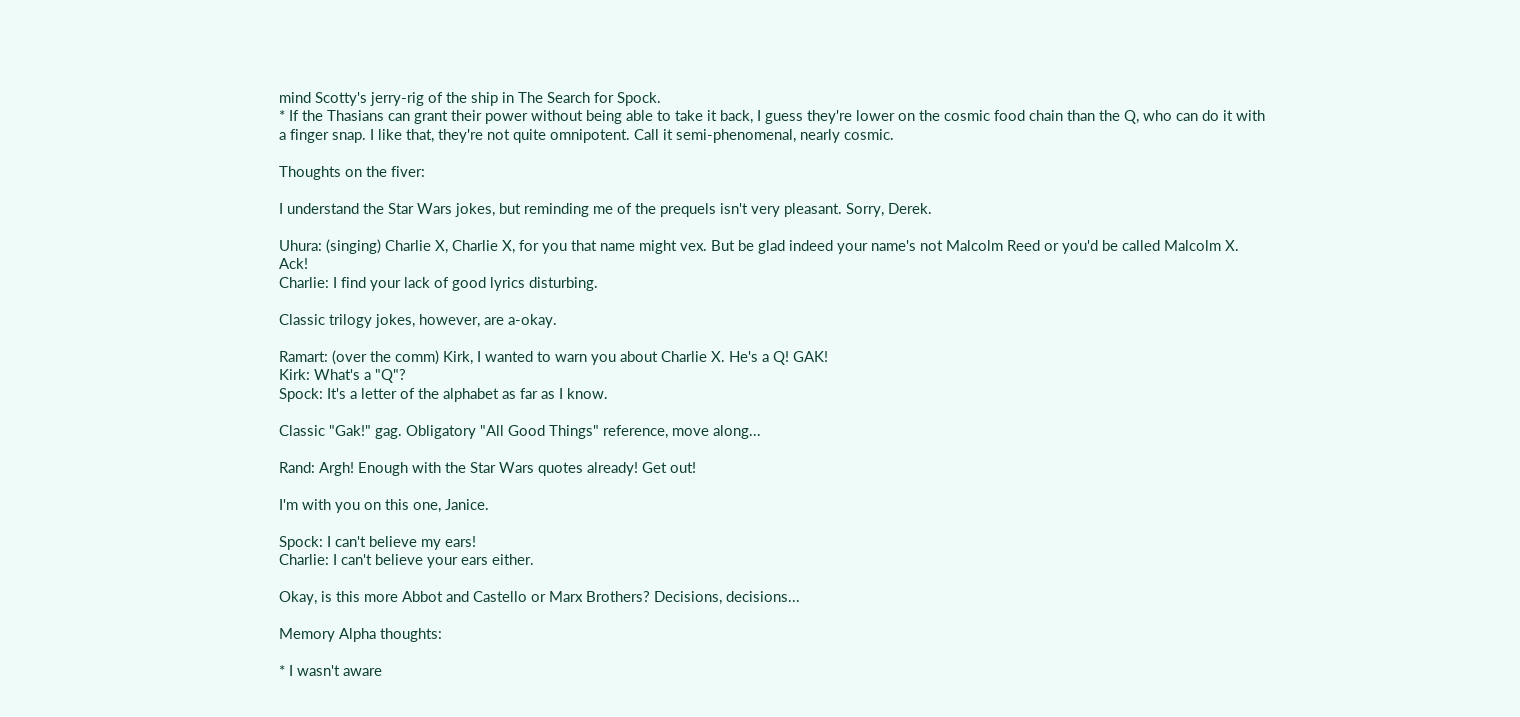mind Scotty's jerry-rig of the ship in The Search for Spock.
* If the Thasians can grant their power without being able to take it back, I guess they're lower on the cosmic food chain than the Q, who can do it with a finger snap. I like that, they're not quite omnipotent. Call it semi-phenomenal, nearly cosmic.

Thoughts on the fiver:

I understand the Star Wars jokes, but reminding me of the prequels isn't very pleasant. Sorry, Derek.

Uhura: (singing) Charlie X, Charlie X, for you that name might vex. But be glad indeed your name's not Malcolm Reed or you'd be called Malcolm X. Ack!
Charlie: I find your lack of good lyrics disturbing.

Classic trilogy jokes, however, are a-okay.

Ramart: (over the comm) Kirk, I wanted to warn you about Charlie X. He's a Q! GAK!
Kirk: What's a "Q"?
Spock: It's a letter of the alphabet as far as I know.

Classic "Gak!" gag. Obligatory "All Good Things" reference, move along...

Rand: Argh! Enough with the Star Wars quotes already! Get out!

I'm with you on this one, Janice.

Spock: I can't believe my ears!
Charlie: I can't believe your ears either.

Okay, is this more Abbot and Castello or Marx Brothers? Decisions, decisions...

Memory Alpha thoughts:

* I wasn't aware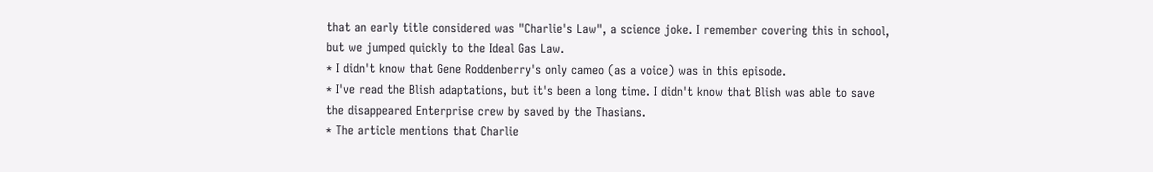that an early title considered was "Charlie's Law", a science joke. I remember covering this in school, but we jumped quickly to the Ideal Gas Law.
* I didn't know that Gene Roddenberry's only cameo (as a voice) was in this episode.
* I've read the Blish adaptations, but it's been a long time. I didn't know that Blish was able to save the disappeared Enterprise crew by saved by the Thasians.
* The article mentions that Charlie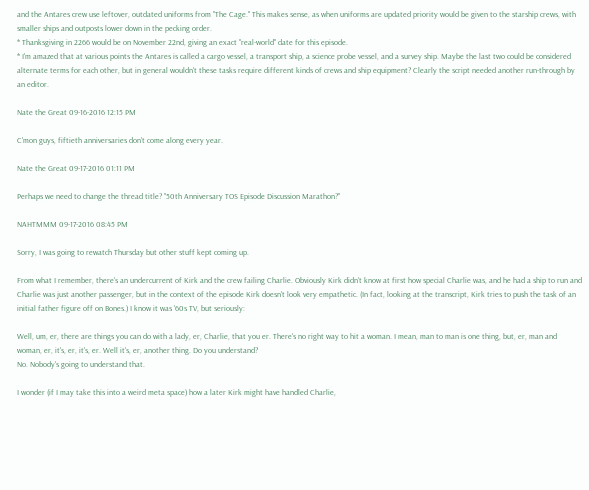and the Antares crew use leftover, outdated uniforms from "The Cage." This makes sense, as when uniforms are updated priority would be given to the starship crews, with smaller ships and outposts lower down in the pecking order.
* Thanksgiving in 2266 would be on November 22nd, giving an exact "real-world" date for this episode.
* I'm amazed that at various points the Antares is called a cargo vessel, a transport ship, a science probe vessel, and a survey ship. Maybe the last two could be considered alternate terms for each other, but in general wouldn't these tasks require different kinds of crews and ship equipment? Clearly the script needed another run-through by an editor.

Nate the Great 09-16-2016 12:15 PM

C'mon guys, fiftieth anniversaries don't come along every year.

Nate the Great 09-17-2016 01:11 PM

Perhaps we need to change the thread title? "50th Anniversary TOS Episode Discussion Marathon?"

NAHTMMM 09-17-2016 08:45 PM

Sorry, I was going to rewatch Thursday but other stuff kept coming up.

From what I remember, there's an undercurrent of Kirk and the crew failing Charlie. Obviously Kirk didn't know at first how special Charlie was, and he had a ship to run and Charlie was just another passenger, but in the context of the episode Kirk doesn't look very empathetic. (In fact, looking at the transcript, Kirk tries to push the task of an initial father figure off on Bones.) I know it was '60s TV, but seriously:

Well, um, er, there are things you can do with a lady, er, Charlie, that you er. There's no right way to hit a woman. I mean, man to man is one thing, but, er, man and woman, er, it's, er, it's, er. Well it's, er, another thing. Do you understand?
No. Nobody's going to understand that.

I wonder (if I may take this into a weird meta space) how a later Kirk might have handled Charlie,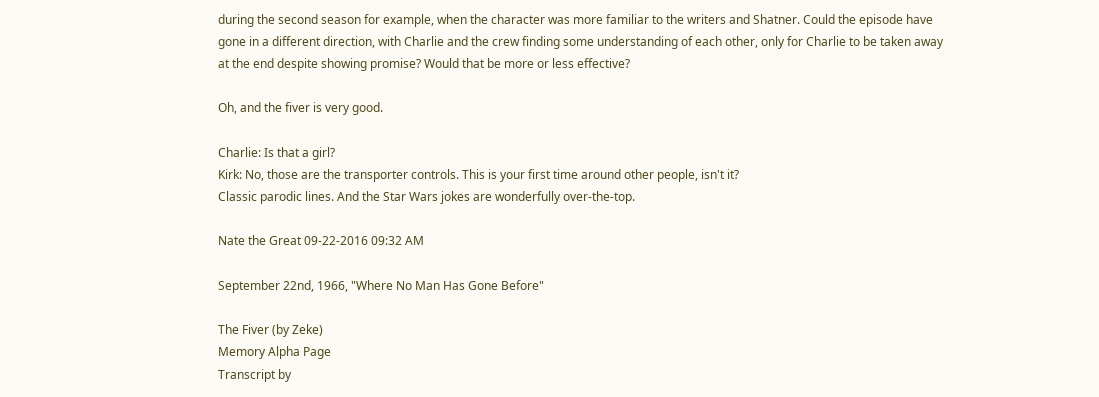during the second season for example, when the character was more familiar to the writers and Shatner. Could the episode have gone in a different direction, with Charlie and the crew finding some understanding of each other, only for Charlie to be taken away at the end despite showing promise? Would that be more or less effective?

Oh, and the fiver is very good.

Charlie: Is that a girl?
Kirk: No, those are the transporter controls. This is your first time around other people, isn't it?
Classic parodic lines. And the Star Wars jokes are wonderfully over-the-top.

Nate the Great 09-22-2016 09:32 AM

September 22nd, 1966, "Where No Man Has Gone Before"

The Fiver (by Zeke)
Memory Alpha Page
Transcript by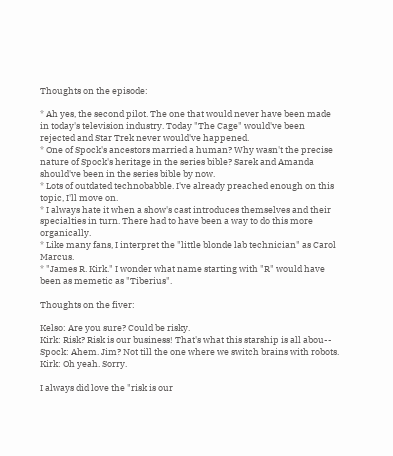Thoughts on the episode:

* Ah yes, the second pilot. The one that would never have been made in today's television industry. Today "The Cage" would've been rejected and Star Trek never would've happened.
* One of Spock's ancestors married a human? Why wasn't the precise nature of Spock's heritage in the series bible? Sarek and Amanda should've been in the series bible by now.
* Lots of outdated technobabble. I've already preached enough on this topic, I'll move on.
* I always hate it when a show's cast introduces themselves and their specialties in turn. There had to have been a way to do this more organically.
* Like many fans, I interpret the "little blonde lab technician" as Carol Marcus.
* "James R. Kirk." I wonder what name starting with "R" would have been as memetic as "Tiberius".

Thoughts on the fiver:

Kelso: Are you sure? Could be risky.
Kirk: Risk? Risk is our business! That's what this starship is all abou--
Spock: Ahem. Jim? Not till the one where we switch brains with robots.
Kirk: Oh yeah. Sorry.

I always did love the "risk is our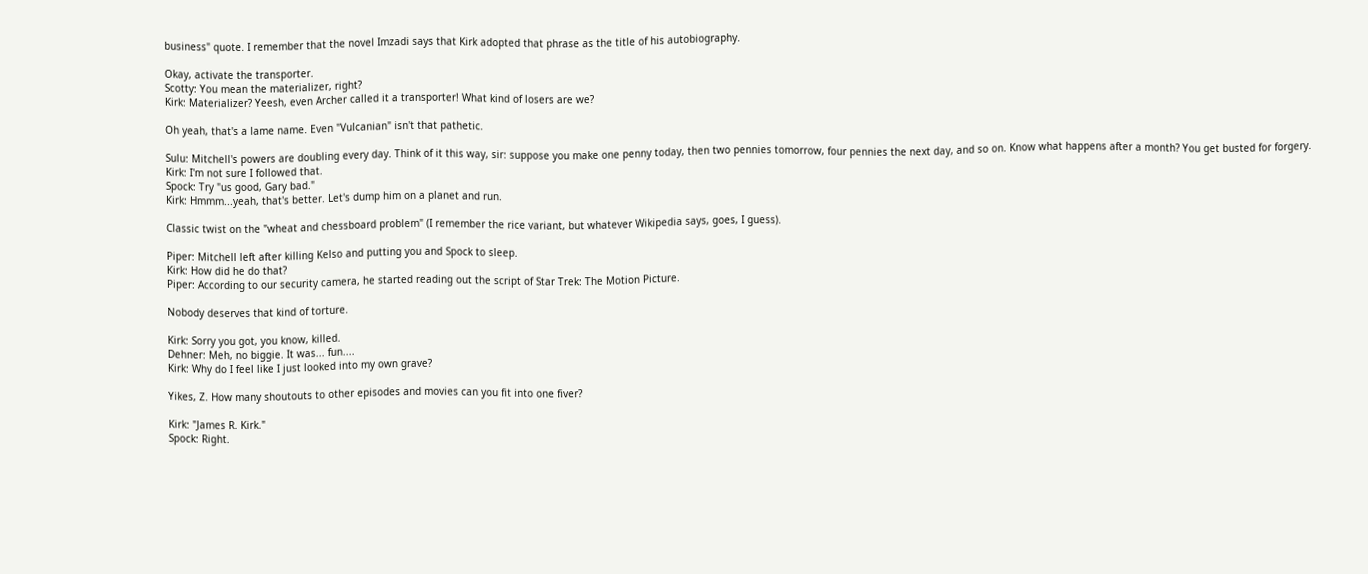business" quote. I remember that the novel Imzadi says that Kirk adopted that phrase as the title of his autobiography.

Okay, activate the transporter.
Scotty: You mean the materializer, right?
Kirk: Materializer? Yeesh, even Archer called it a transporter! What kind of losers are we?

Oh yeah, that's a lame name. Even "Vulcanian" isn't that pathetic.

Sulu: Mitchell's powers are doubling every day. Think of it this way, sir: suppose you make one penny today, then two pennies tomorrow, four pennies the next day, and so on. Know what happens after a month? You get busted for forgery.
Kirk: I'm not sure I followed that.
Spock: Try "us good, Gary bad."
Kirk: Hmmm...yeah, that's better. Let's dump him on a planet and run.

Classic twist on the "wheat and chessboard problem" (I remember the rice variant, but whatever Wikipedia says, goes, I guess).

Piper: Mitchell left after killing Kelso and putting you and Spock to sleep.
Kirk: How did he do that?
Piper: According to our security camera, he started reading out the script of Star Trek: The Motion Picture.

Nobody deserves that kind of torture.

Kirk: Sorry you got, you know, killed.
Dehner: Meh, no biggie. It was... fun....
Kirk: Why do I feel like I just looked into my own grave?

Yikes, Z. How many shoutouts to other episodes and movies can you fit into one fiver?

Kirk: "James R. Kirk."
Spock: Right.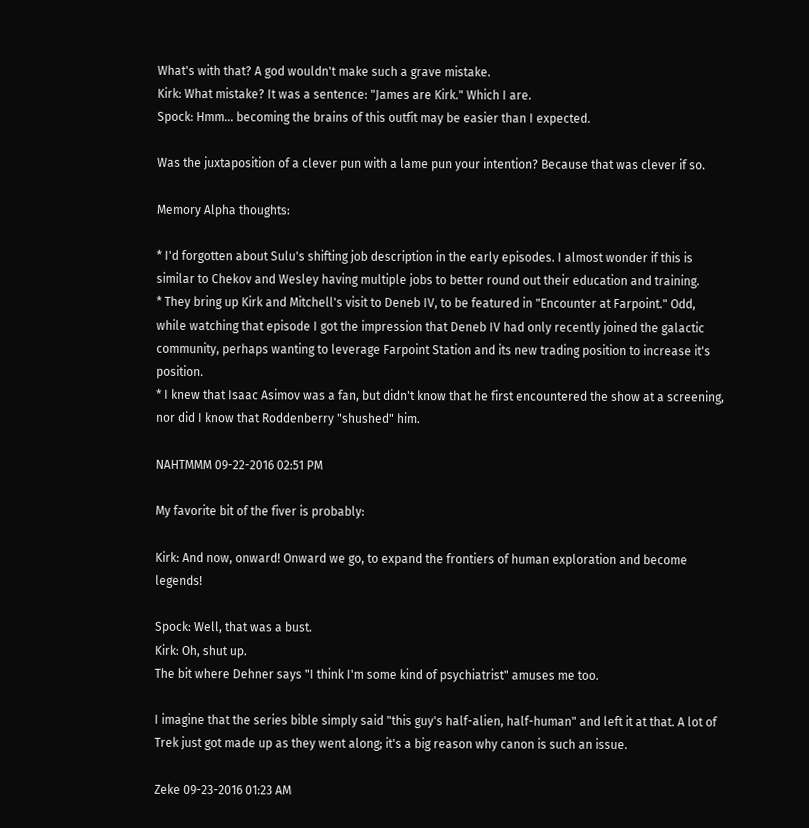What's with that? A god wouldn't make such a grave mistake.
Kirk: What mistake? It was a sentence: "James are Kirk." Which I are.
Spock: Hmm... becoming the brains of this outfit may be easier than I expected.

Was the juxtaposition of a clever pun with a lame pun your intention? Because that was clever if so.

Memory Alpha thoughts:

* I'd forgotten about Sulu's shifting job description in the early episodes. I almost wonder if this is similar to Chekov and Wesley having multiple jobs to better round out their education and training.
* They bring up Kirk and Mitchell's visit to Deneb IV, to be featured in "Encounter at Farpoint." Odd, while watching that episode I got the impression that Deneb IV had only recently joined the galactic community, perhaps wanting to leverage Farpoint Station and its new trading position to increase it's position.
* I knew that Isaac Asimov was a fan, but didn't know that he first encountered the show at a screening, nor did I know that Roddenberry "shushed" him.

NAHTMMM 09-22-2016 02:51 PM

My favorite bit of the fiver is probably:

Kirk: And now, onward! Onward we go, to expand the frontiers of human exploration and become legends!

Spock: Well, that was a bust.
Kirk: Oh, shut up.
The bit where Dehner says "I think I'm some kind of psychiatrist" amuses me too.

I imagine that the series bible simply said "this guy's half-alien, half-human" and left it at that. A lot of Trek just got made up as they went along; it's a big reason why canon is such an issue.

Zeke 09-23-2016 01:23 AM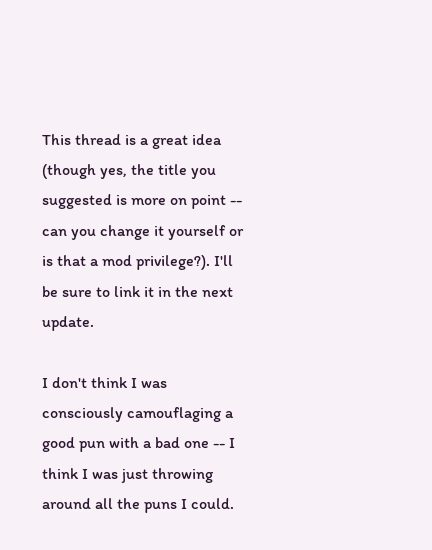This thread is a great idea (though yes, the title you suggested is more on point -- can you change it yourself or is that a mod privilege?). I'll be sure to link it in the next update.

I don't think I was consciously camouflaging a good pun with a bad one -- I think I was just throwing around all the puns I could.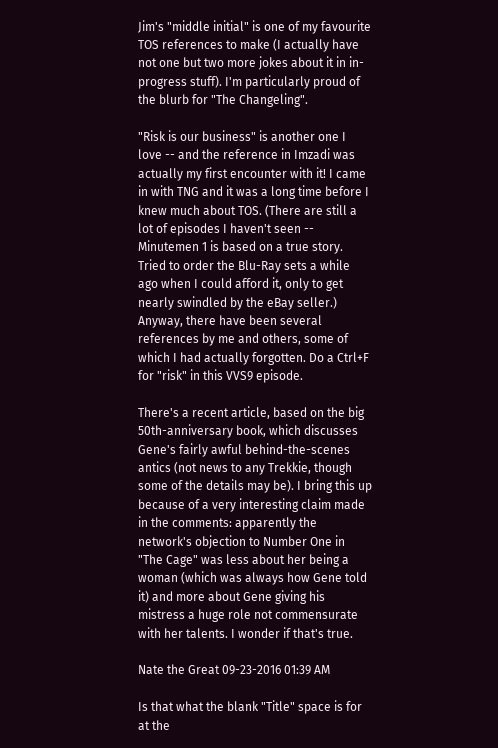Jim's "middle initial" is one of my favourite TOS references to make (I actually have not one but two more jokes about it in in-progress stuff). I'm particularly proud of the blurb for "The Changeling".

"Risk is our business" is another one I love -- and the reference in Imzadi was actually my first encounter with it! I came in with TNG and it was a long time before I knew much about TOS. (There are still a lot of episodes I haven't seen -- Minutemen 1 is based on a true story. Tried to order the Blu-Ray sets a while ago when I could afford it, only to get nearly swindled by the eBay seller.) Anyway, there have been several references by me and others, some of which I had actually forgotten. Do a Ctrl+F for "risk" in this VVS9 episode.

There's a recent article, based on the big 50th-anniversary book, which discusses Gene's fairly awful behind-the-scenes antics (not news to any Trekkie, though some of the details may be). I bring this up because of a very interesting claim made in the comments: apparently the network's objection to Number One in "The Cage" was less about her being a woman (which was always how Gene told it) and more about Gene giving his mistress a huge role not commensurate with her talents. I wonder if that's true.

Nate the Great 09-23-2016 01:39 AM

Is that what the blank "Title" space is for at the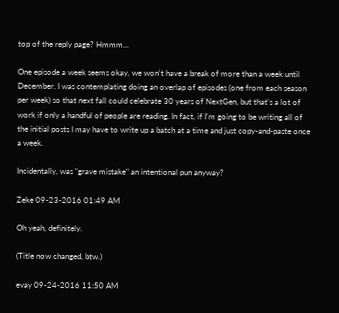top of the reply page? Hmmm...

One episode a week seems okay, we won't have a break of more than a week until December. I was contemplating doing an overlap of episodes (one from each season per week) so that next fall could celebrate 30 years of NextGen, but that's a lot of work if only a handful of people are reading. In fact, if I'm going to be writing all of the initial posts I may have to write up a batch at a time and just copy-and-paste once a week.

Incidentally, was "grave mistake" an intentional pun anyway?

Zeke 09-23-2016 01:49 AM

Oh yeah, definitely.

(Title now changed, btw.)

evay 09-24-2016 11:50 AM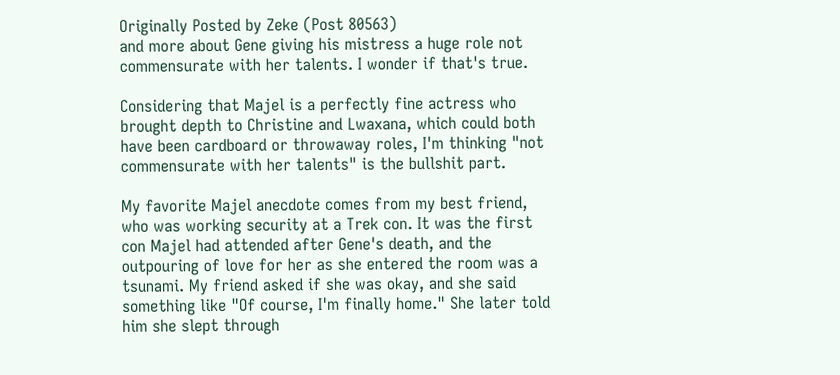Originally Posted by Zeke (Post 80563)
and more about Gene giving his mistress a huge role not commensurate with her talents. I wonder if that's true.

Considering that Majel is a perfectly fine actress who brought depth to Christine and Lwaxana, which could both have been cardboard or throwaway roles, I'm thinking "not commensurate with her talents" is the bullshit part.

My favorite Majel anecdote comes from my best friend, who was working security at a Trek con. It was the first con Majel had attended after Gene's death, and the outpouring of love for her as she entered the room was a tsunami. My friend asked if she was okay, and she said something like "Of course, I'm finally home." She later told him she slept through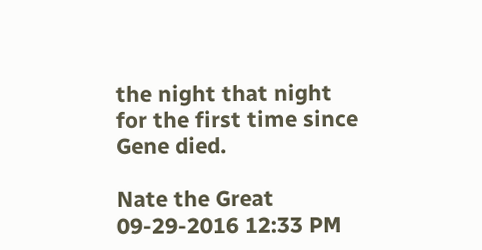the night that night for the first time since Gene died.

Nate the Great 09-29-2016 12:33 PM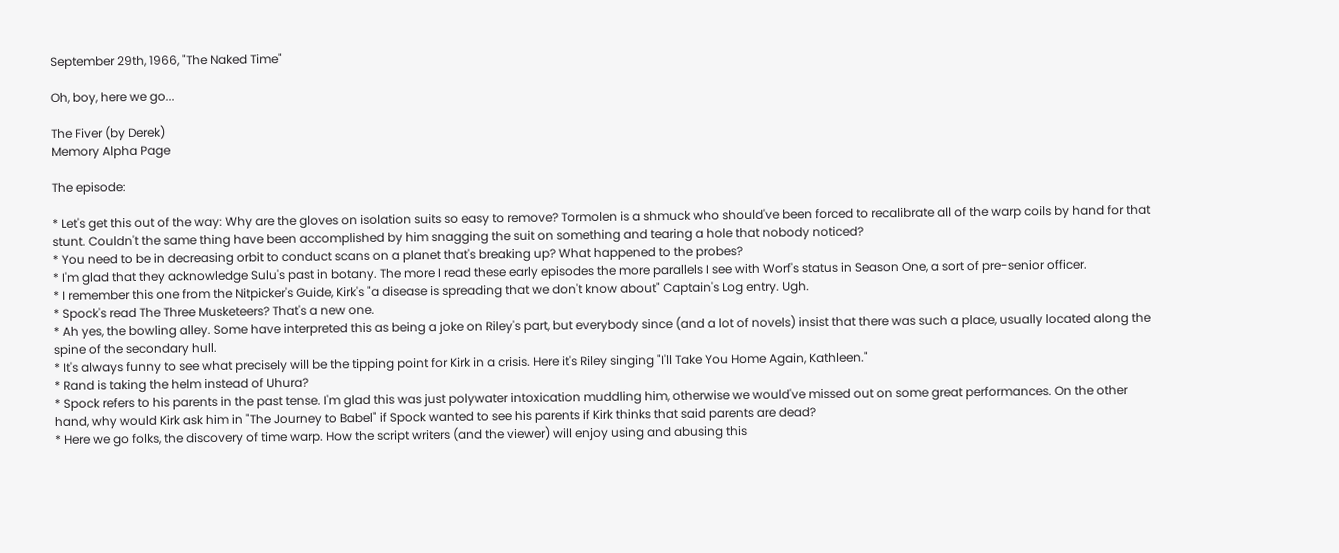September 29th, 1966, "The Naked Time"

Oh, boy, here we go...

The Fiver (by Derek)
Memory Alpha Page

The episode:

* Let's get this out of the way: Why are the gloves on isolation suits so easy to remove? Tormolen is a shmuck who should've been forced to recalibrate all of the warp coils by hand for that stunt. Couldn't the same thing have been accomplished by him snagging the suit on something and tearing a hole that nobody noticed?
* You need to be in decreasing orbit to conduct scans on a planet that's breaking up? What happened to the probes?
* I'm glad that they acknowledge Sulu's past in botany. The more I read these early episodes the more parallels I see with Worf's status in Season One, a sort of pre-senior officer.
* I remember this one from the Nitpicker's Guide, Kirk's "a disease is spreading that we don't know about" Captain's Log entry. Ugh.
* Spock's read The Three Musketeers? That's a new one.
* Ah yes, the bowling alley. Some have interpreted this as being a joke on Riley's part, but everybody since (and a lot of novels) insist that there was such a place, usually located along the spine of the secondary hull.
* It's always funny to see what precisely will be the tipping point for Kirk in a crisis. Here it's Riley singing "I'll Take You Home Again, Kathleen."
* Rand is taking the helm instead of Uhura?
* Spock refers to his parents in the past tense. I'm glad this was just polywater intoxication muddling him, otherwise we would've missed out on some great performances. On the other hand, why would Kirk ask him in "The Journey to Babel" if Spock wanted to see his parents if Kirk thinks that said parents are dead?
* Here we go folks, the discovery of time warp. How the script writers (and the viewer) will enjoy using and abusing this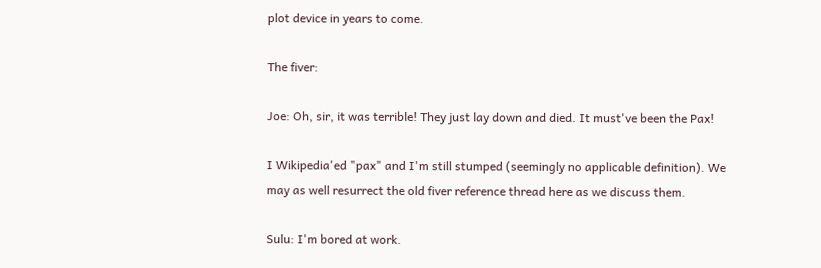plot device in years to come.

The fiver:

Joe: Oh, sir, it was terrible! They just lay down and died. It must've been the Pax!

I Wikipedia'ed "pax" and I'm still stumped (seemingly no applicable definition). We may as well resurrect the old fiver reference thread here as we discuss them.

Sulu: I'm bored at work.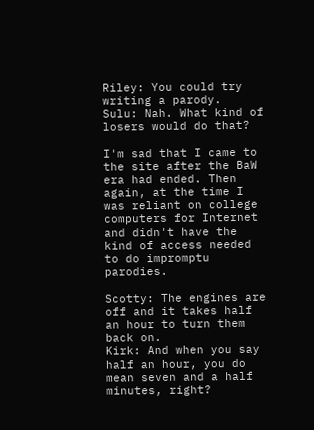Riley: You could try writing a parody.
Sulu: Nah. What kind of losers would do that?

I'm sad that I came to the site after the BaW era had ended. Then again, at the time I was reliant on college computers for Internet and didn't have the kind of access needed to do impromptu parodies.

Scotty: The engines are off and it takes half an hour to turn them back on.
Kirk: And when you say half an hour, you do mean seven and a half minutes, right?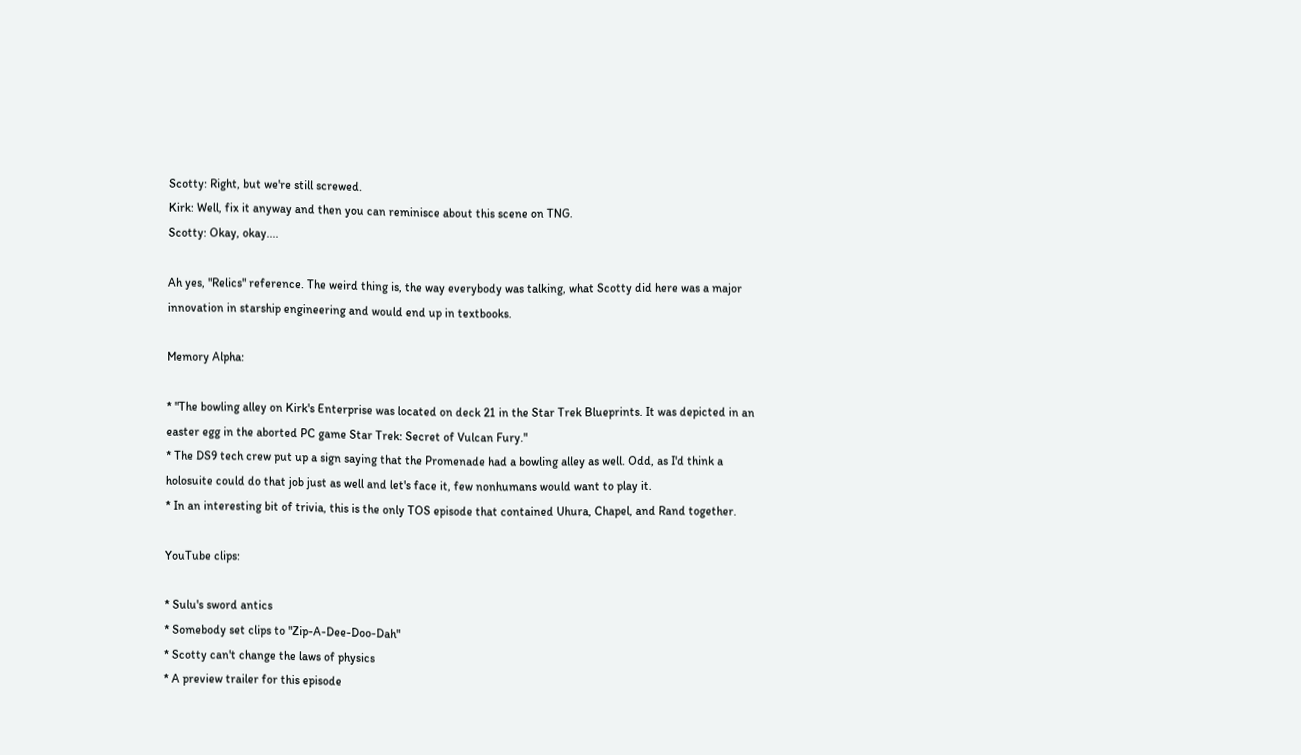Scotty: Right, but we're still screwed.
Kirk: Well, fix it anyway and then you can reminisce about this scene on TNG.
Scotty: Okay, okay....

Ah yes, "Relics" reference. The weird thing is, the way everybody was talking, what Scotty did here was a major innovation in starship engineering and would end up in textbooks.

Memory Alpha:

* "The bowling alley on Kirk's Enterprise was located on deck 21 in the Star Trek Blueprints. It was depicted in an easter egg in the aborted PC game Star Trek: Secret of Vulcan Fury."
* The DS9 tech crew put up a sign saying that the Promenade had a bowling alley as well. Odd, as I'd think a holosuite could do that job just as well and let's face it, few nonhumans would want to play it.
* In an interesting bit of trivia, this is the only TOS episode that contained Uhura, Chapel, and Rand together.

YouTube clips:

* Sulu's sword antics
* Somebody set clips to "Zip-A-Dee-Doo-Dah"
* Scotty can't change the laws of physics
* A preview trailer for this episode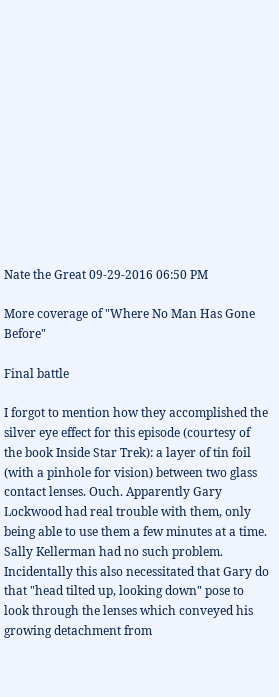Nate the Great 09-29-2016 06:50 PM

More coverage of "Where No Man Has Gone Before"

Final battle

I forgot to mention how they accomplished the silver eye effect for this episode (courtesy of the book Inside Star Trek): a layer of tin foil (with a pinhole for vision) between two glass contact lenses. Ouch. Apparently Gary Lockwood had real trouble with them, only being able to use them a few minutes at a time. Sally Kellerman had no such problem. Incidentally this also necessitated that Gary do that "head tilted up, looking down" pose to look through the lenses which conveyed his growing detachment from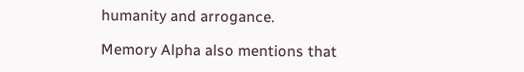humanity and arrogance.

Memory Alpha also mentions that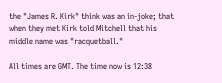the "James R. Kirk" think was an in-joke; that when they met Kirk told Mitchell that his middle name was "racquetball."

All times are GMT. The time now is 12:38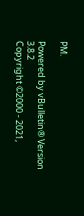PM.

Powered by vBulletin® Version 3.8.2
Copyright ©2000 - 2021,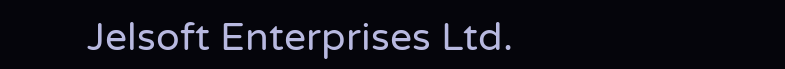Jelsoft Enterprises Ltd.